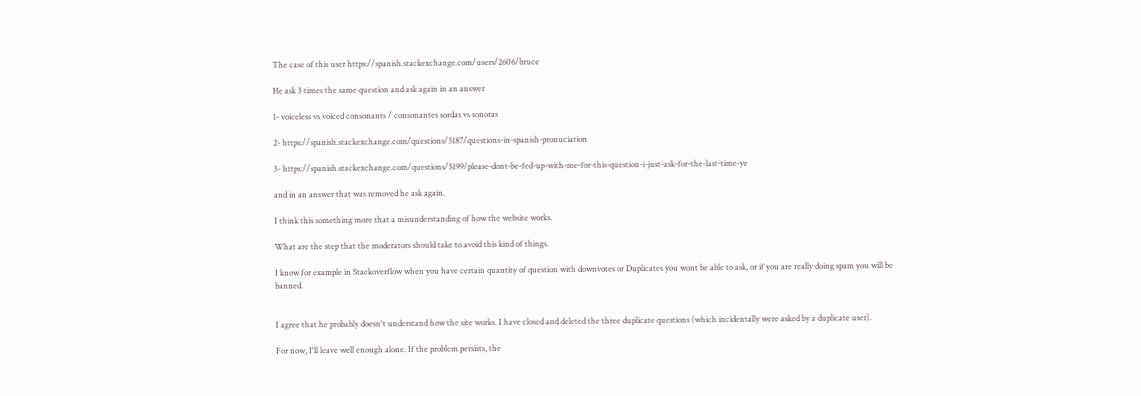The case of this user https://spanish.stackexchange.com/users/2606/bruce

He ask 3 times the same question and ask again in an answer

1- voiceless vs voiced consonants / consonantes sordas vs sonoras

2- https://spanish.stackexchange.com/questions/5187/questions-in-spanish-pronuciation

3- https://spanish.stackexchange.com/questions/5199/please-dont-be-fed-up-with-me-for-this-question-i-just-ask-for-the-last-time-ye

and in an answer that was removed he ask again.

I think this something more that a misunderstanding of how the website works.

What are the step that the moderators should take to avoid this kind of things.

I know for example in Stackoverflow when you have certain quantity of question with downvotes or Duplicates you wont be able to ask, or if you are really doing spam you will be banned.


I agree that he probably doesn't understand how the site works. I have closed and deleted the three duplicate questions (which incidentally were asked by a duplicate user).

For now, I'll leave well enough alone. If the problem persists, the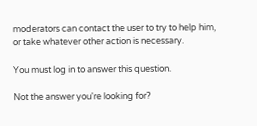moderators can contact the user to try to help him, or take whatever other action is necessary.

You must log in to answer this question.

Not the answer you're looking for?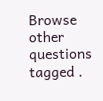Browse other questions tagged .